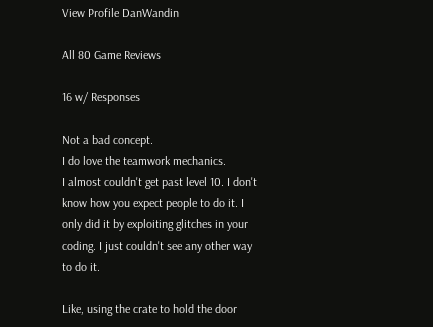View Profile DanWandin

All 80 Game Reviews

16 w/ Responses

Not a bad concept.
I do love the teamwork mechanics.
I almost couldn't get past level 10. I don't know how you expect people to do it. I only did it by exploiting glitches in your coding. I just couldn't see any other way to do it.

Like, using the crate to hold the door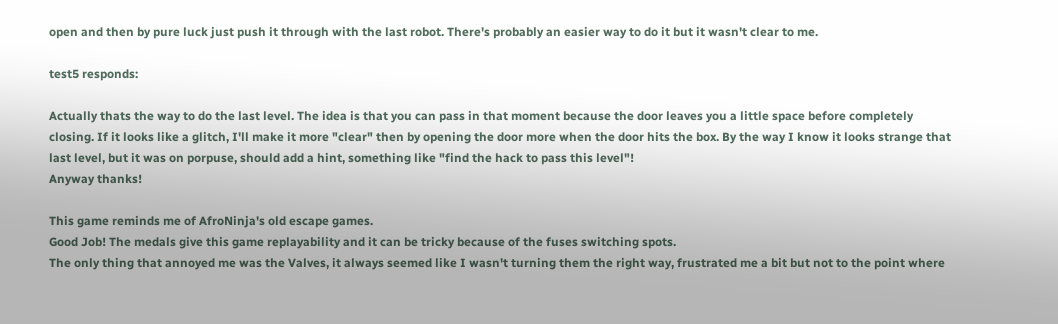open and then by pure luck just push it through with the last robot. There's probably an easier way to do it but it wasn't clear to me.

test5 responds:

Actually thats the way to do the last level. The idea is that you can pass in that moment because the door leaves you a little space before completely closing. If it looks like a glitch, I'll make it more "clear" then by opening the door more when the door hits the box. By the way I know it looks strange that last level, but it was on porpuse, should add a hint, something like "find the hack to pass this level"!
Anyway thanks!

This game reminds me of AfroNinja's old escape games.
Good Job! The medals give this game replayability and it can be tricky because of the fuses switching spots.
The only thing that annoyed me was the Valves, it always seemed like I wasn't turning them the right way, frustrated me a bit but not to the point where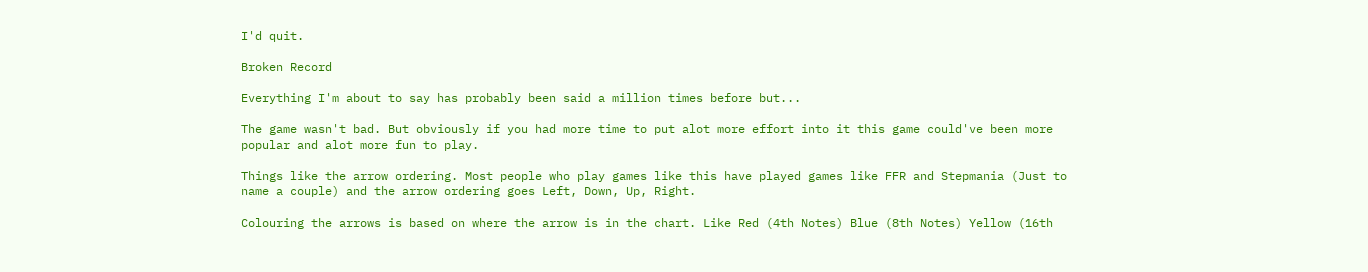I'd quit.

Broken Record

Everything I'm about to say has probably been said a million times before but...

The game wasn't bad. But obviously if you had more time to put alot more effort into it this game could've been more popular and alot more fun to play.

Things like the arrow ordering. Most people who play games like this have played games like FFR and Stepmania (Just to name a couple) and the arrow ordering goes Left, Down, Up, Right.

Colouring the arrows is based on where the arrow is in the chart. Like Red (4th Notes) Blue (8th Notes) Yellow (16th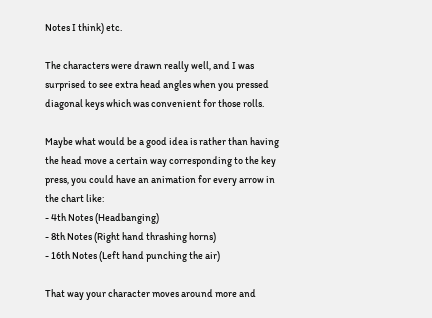Notes I think) etc.

The characters were drawn really well, and I was surprised to see extra head angles when you pressed diagonal keys which was convenient for those rolls.

Maybe what would be a good idea is rather than having the head move a certain way corresponding to the key press, you could have an animation for every arrow in the chart like:
- 4th Notes (Headbanging)
- 8th Notes (Right hand thrashing horns)
- 16th Notes (Left hand punching the air)

That way your character moves around more and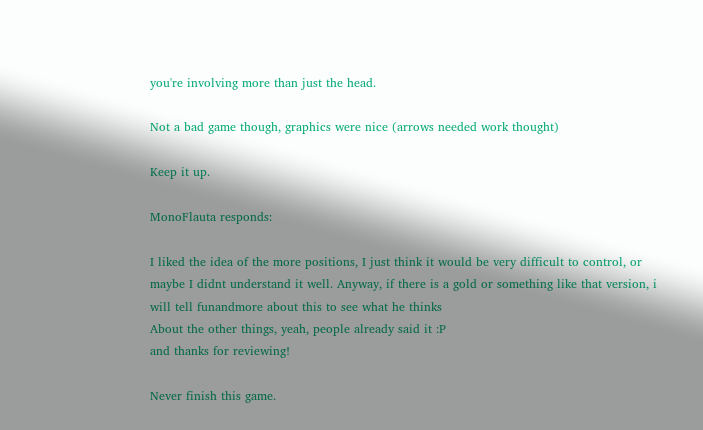you're involving more than just the head.

Not a bad game though, graphics were nice (arrows needed work thought)

Keep it up.

MonoFlauta responds:

I liked the idea of the more positions, I just think it would be very difficult to control, or maybe I didnt understand it well. Anyway, if there is a gold or something like that version, i will tell funandmore about this to see what he thinks
About the other things, yeah, people already said it :P
and thanks for reviewing!

Never finish this game.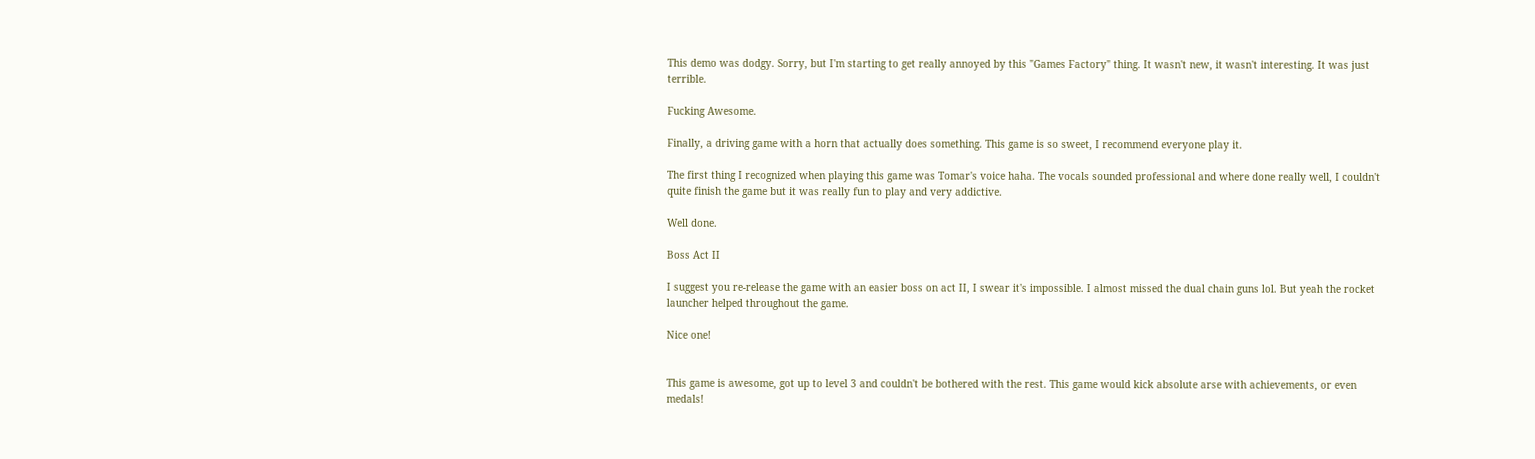This demo was dodgy. Sorry, but I'm starting to get really annoyed by this "Games Factory" thing. It wasn't new, it wasn't interesting. It was just terrible.

Fucking Awesome.

Finally, a driving game with a horn that actually does something. This game is so sweet, I recommend everyone play it.

The first thing I recognized when playing this game was Tomar's voice haha. The vocals sounded professional and where done really well, I couldn't quite finish the game but it was really fun to play and very addictive.

Well done.

Boss Act II

I suggest you re-release the game with an easier boss on act II, I swear it's impossible. I almost missed the dual chain guns lol. But yeah the rocket launcher helped throughout the game.

Nice one!


This game is awesome, got up to level 3 and couldn't be bothered with the rest. This game would kick absolute arse with achievements, or even medals!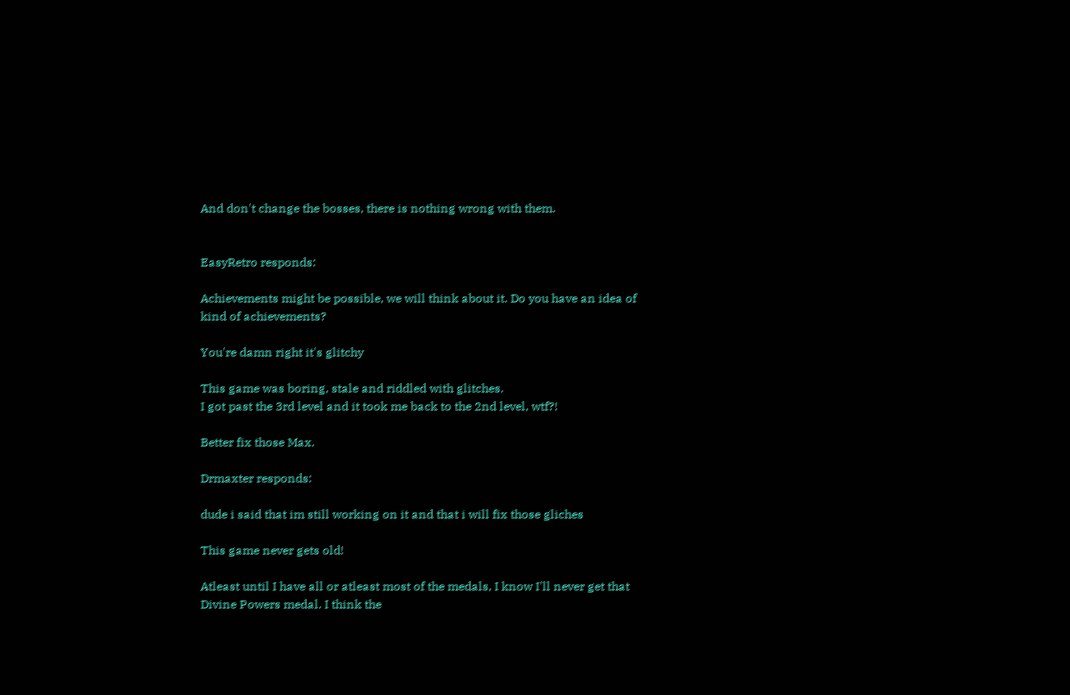And don't change the bosses, there is nothing wrong with them.


EasyRetro responds:

Achievements might be possible, we will think about it. Do you have an idea of kind of achievements?

You're damn right it's glitchy

This game was boring, stale and riddled with glitches.
I got past the 3rd level and it took me back to the 2nd level, wtf?!

Better fix those Max.

Drmaxter responds:

dude i said that im still working on it and that i will fix those gliches

This game never gets old!

Atleast until I have all or atleast most of the medals, I know I'll never get that Divine Powers medal. I think the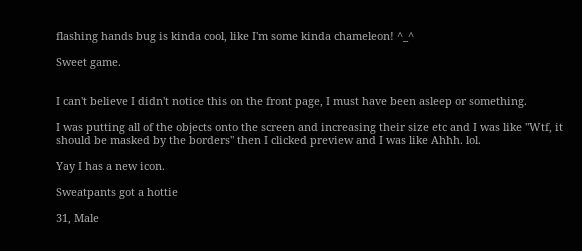flashing hands bug is kinda cool, like I'm some kinda chameleon! ^_^

Sweet game.


I can't believe I didn't notice this on the front page, I must have been asleep or something.

I was putting all of the objects onto the screen and increasing their size etc and I was like "Wtf, it should be masked by the borders" then I clicked preview and I was like Ahhh. lol.

Yay I has a new icon.

Sweatpants got a hottie

31, Male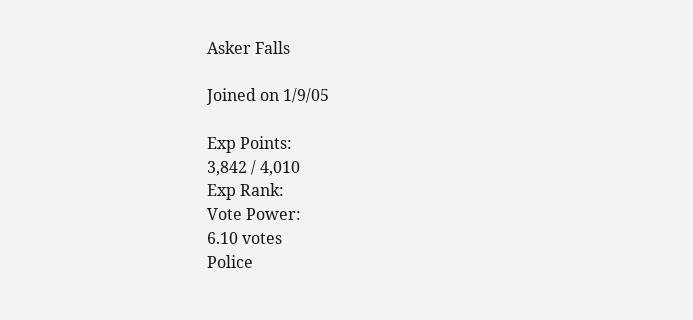Asker Falls

Joined on 1/9/05

Exp Points:
3,842 / 4,010
Exp Rank:
Vote Power:
6.10 votes
Police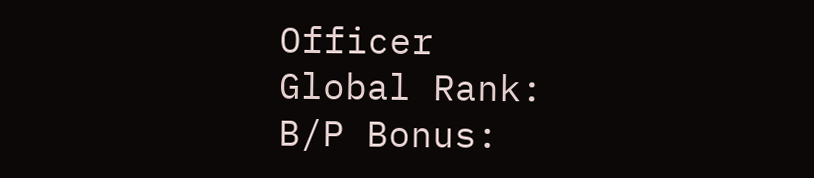Officer
Global Rank:
B/P Bonus: